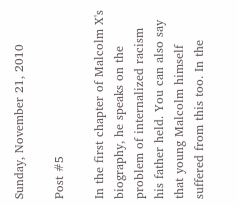Sunday, November 21, 2010

Post #5

In the first chapter of Malcolm X's biography, he speaks on the problem of internalized racism his father held. You can also say that young Malcolm himself suffered from this too. In the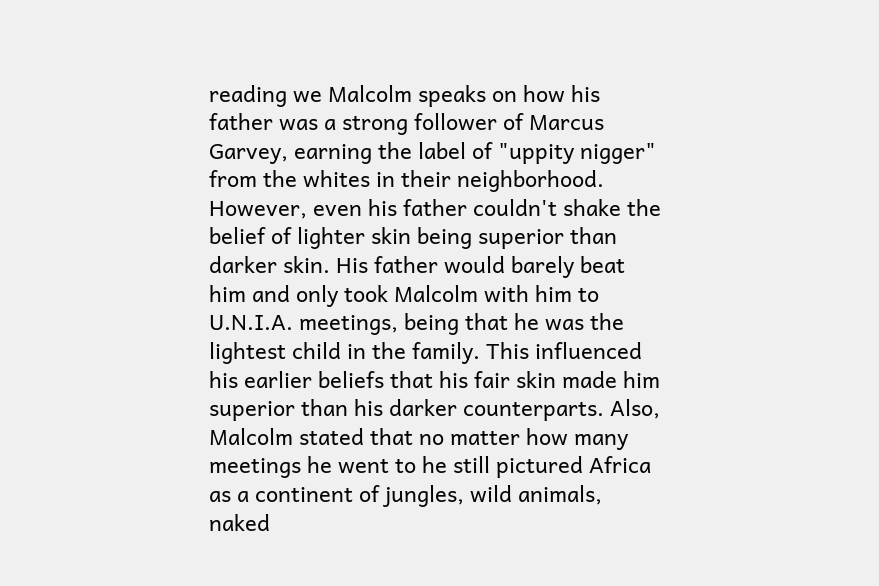reading we Malcolm speaks on how his father was a strong follower of Marcus Garvey, earning the label of "uppity nigger" from the whites in their neighborhood. However, even his father couldn't shake the belief of lighter skin being superior than darker skin. His father would barely beat him and only took Malcolm with him to U.N.I.A. meetings, being that he was the lightest child in the family. This influenced his earlier beliefs that his fair skin made him superior than his darker counterparts. Also, Malcolm stated that no matter how many meetings he went to he still pictured Africa as a continent of jungles, wild animals, naked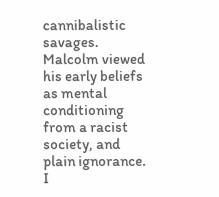cannibalistic savages. Malcolm viewed his early beliefs as mental conditioning from a racist society, and plain ignorance. I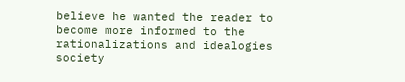believe he wanted the reader to become more informed to the rationalizations and idealogies society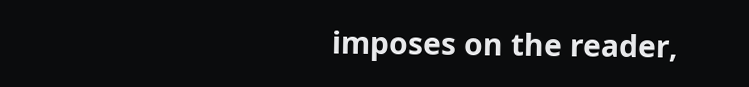imposes on the reader,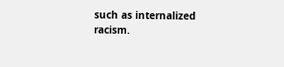such as internalized racism.